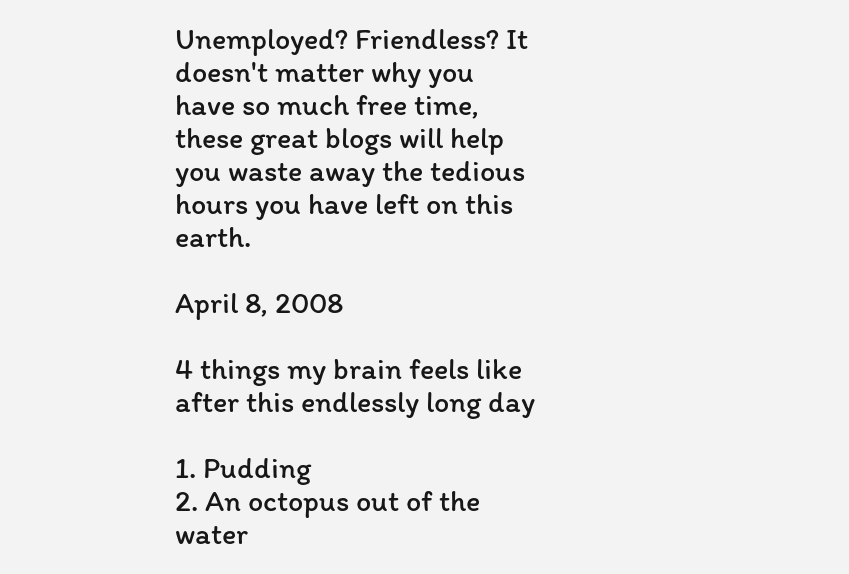Unemployed? Friendless? It doesn't matter why you have so much free time, these great blogs will help you waste away the tedious hours you have left on this earth.

April 8, 2008

4 things my brain feels like after this endlessly long day

1. Pudding
2. An octopus out of the water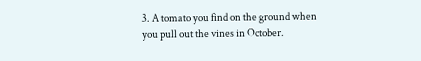3. A tomato you find on the ground when you pull out the vines in October.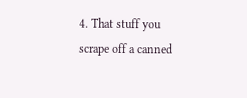4. That stuff you scrape off a canned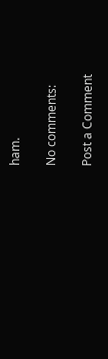ham.

No comments:

Post a Comment